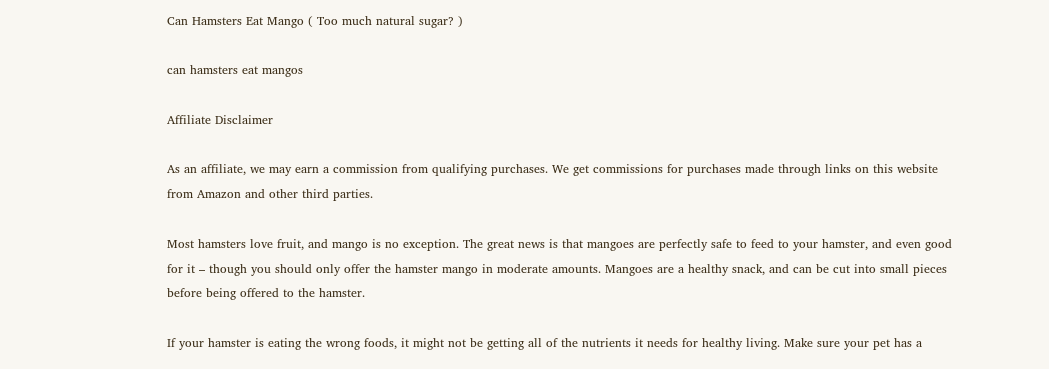Can Hamsters Eat Mango ( Too much natural sugar? )

can hamsters eat mangos

Affiliate Disclaimer

As an affiliate, we may earn a commission from qualifying purchases. We get commissions for purchases made through links on this website from Amazon and other third parties.

Most hamsters love fruit, and mango is no exception. The great news is that mangoes are perfectly safe to feed to your hamster, and even good for it – though you should only offer the hamster mango in moderate amounts. Mangoes are a healthy snack, and can be cut into small pieces before being offered to the hamster.

If your hamster is eating the wrong foods, it might not be getting all of the nutrients it needs for healthy living. Make sure your pet has a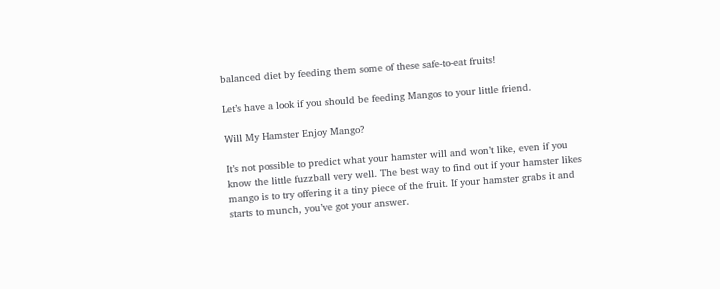balanced diet by feeding them some of these safe-to-eat fruits!

Let’s have a look if you should be feeding Mangos to your little friend.

Will My Hamster Enjoy Mango?

It’s not possible to predict what your hamster will and won’t like, even if you know the little fuzzball very well. The best way to find out if your hamster likes mango is to try offering it a tiny piece of the fruit. If your hamster grabs it and starts to munch, you’ve got your answer.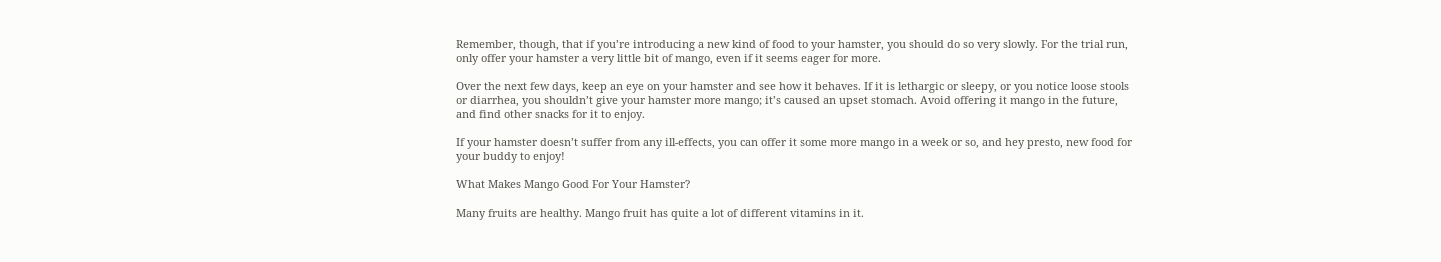Remember, though, that if you’re introducing a new kind of food to your hamster, you should do so very slowly. For the trial run, only offer your hamster a very little bit of mango, even if it seems eager for more.

Over the next few days, keep an eye on your hamster and see how it behaves. If it is lethargic or sleepy, or you notice loose stools or diarrhea, you shouldn’t give your hamster more mango; it’s caused an upset stomach. Avoid offering it mango in the future, and find other snacks for it to enjoy.

If your hamster doesn’t suffer from any ill-effects, you can offer it some more mango in a week or so, and hey presto, new food for your buddy to enjoy!

What Makes Mango Good For Your Hamster?

Many fruits are healthy. Mango fruit has quite a lot of different vitamins in it.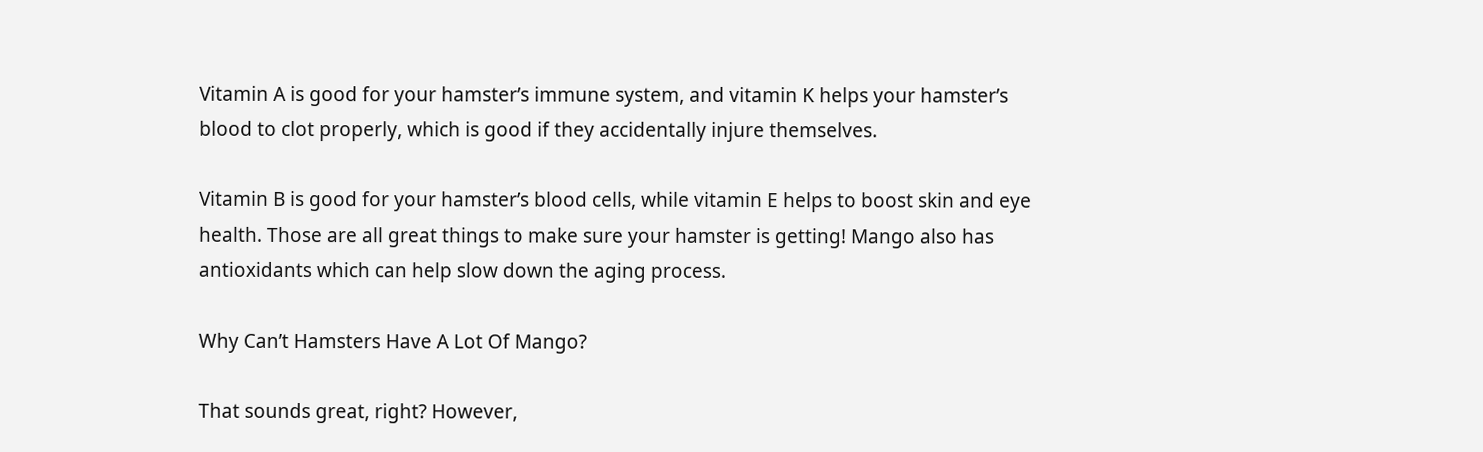Vitamin A is good for your hamster’s immune system, and vitamin K helps your hamster’s blood to clot properly, which is good if they accidentally injure themselves.

Vitamin B is good for your hamster’s blood cells, while vitamin E helps to boost skin and eye health. Those are all great things to make sure your hamster is getting! Mango also has antioxidants which can help slow down the aging process.

Why Can’t Hamsters Have A Lot Of Mango?

That sounds great, right? However,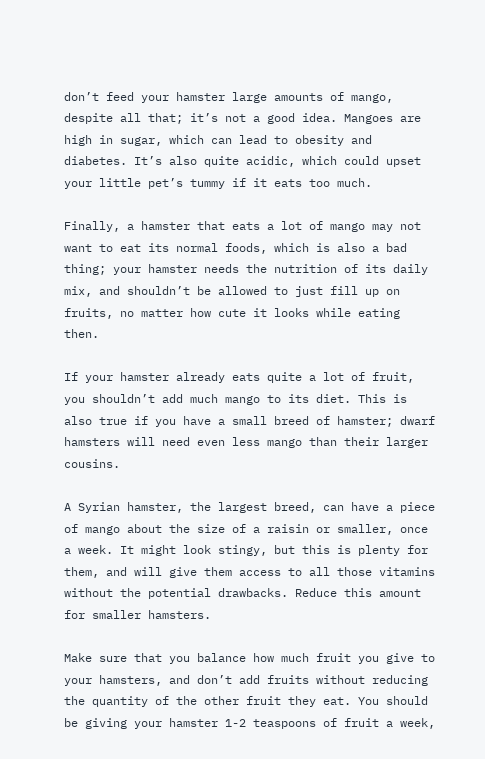don’t feed your hamster large amounts of mango, despite all that; it’s not a good idea. Mangoes are high in sugar, which can lead to obesity and diabetes. It’s also quite acidic, which could upset your little pet’s tummy if it eats too much.

Finally, a hamster that eats a lot of mango may not want to eat its normal foods, which is also a bad thing; your hamster needs the nutrition of its daily mix, and shouldn’t be allowed to just fill up on fruits, no matter how cute it looks while eating then.

If your hamster already eats quite a lot of fruit, you shouldn’t add much mango to its diet. This is also true if you have a small breed of hamster; dwarf hamsters will need even less mango than their larger cousins.

A Syrian hamster, the largest breed, can have a piece of mango about the size of a raisin or smaller, once a week. It might look stingy, but this is plenty for them, and will give them access to all those vitamins without the potential drawbacks. Reduce this amount for smaller hamsters.

Make sure that you balance how much fruit you give to your hamsters, and don’t add fruits without reducing the quantity of the other fruit they eat. You should be giving your hamster 1-2 teaspoons of fruit a week,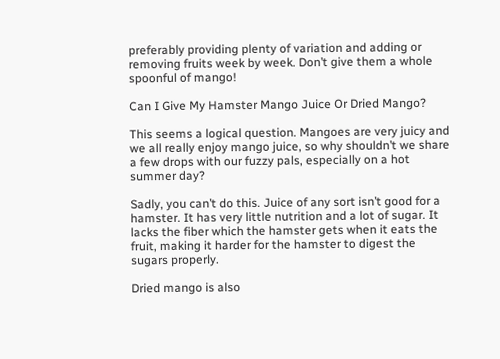preferably providing plenty of variation and adding or removing fruits week by week. Don’t give them a whole spoonful of mango!

Can I Give My Hamster Mango Juice Or Dried Mango?

This seems a logical question. Mangoes are very juicy and we all really enjoy mango juice, so why shouldn’t we share a few drops with our fuzzy pals, especially on a hot summer day?

Sadly, you can’t do this. Juice of any sort isn’t good for a hamster. It has very little nutrition and a lot of sugar. It lacks the fiber which the hamster gets when it eats the fruit, making it harder for the hamster to digest the sugars properly.

Dried mango is also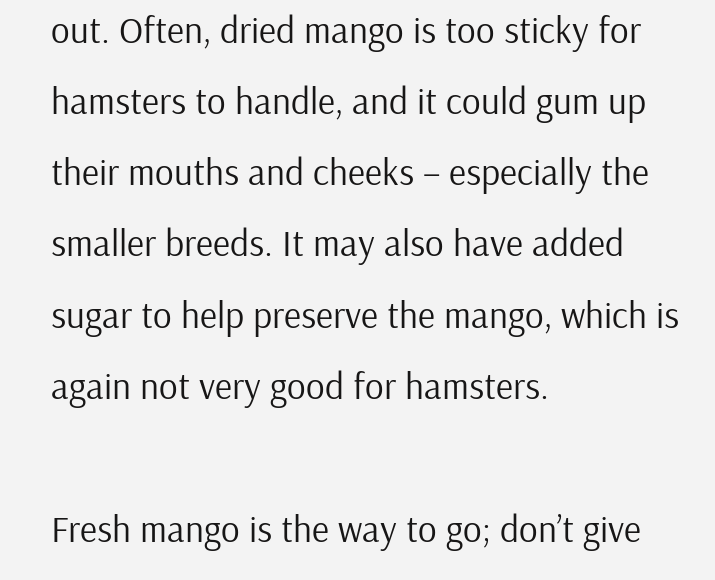out. Often, dried mango is too sticky for hamsters to handle, and it could gum up their mouths and cheeks – especially the smaller breeds. It may also have added sugar to help preserve the mango, which is again not very good for hamsters.

Fresh mango is the way to go; don’t give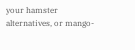your hamster alternatives, or mango-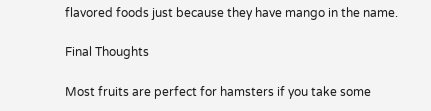flavored foods just because they have mango in the name.

Final Thoughts

Most fruits are perfect for hamsters if you take some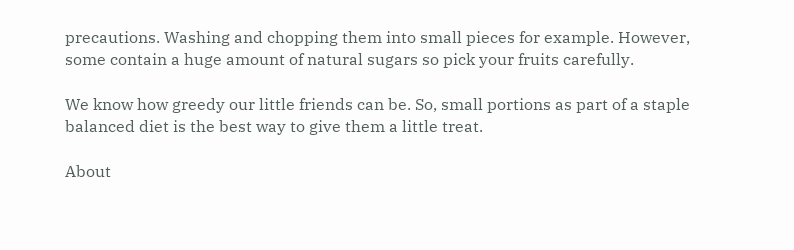precautions. Washing and chopping them into small pieces for example. However, some contain a huge amount of natural sugars so pick your fruits carefully.

We know how greedy our little friends can be. So, small portions as part of a staple balanced diet is the best way to give them a little treat.

About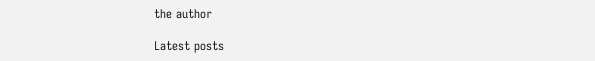the author

Latest posts